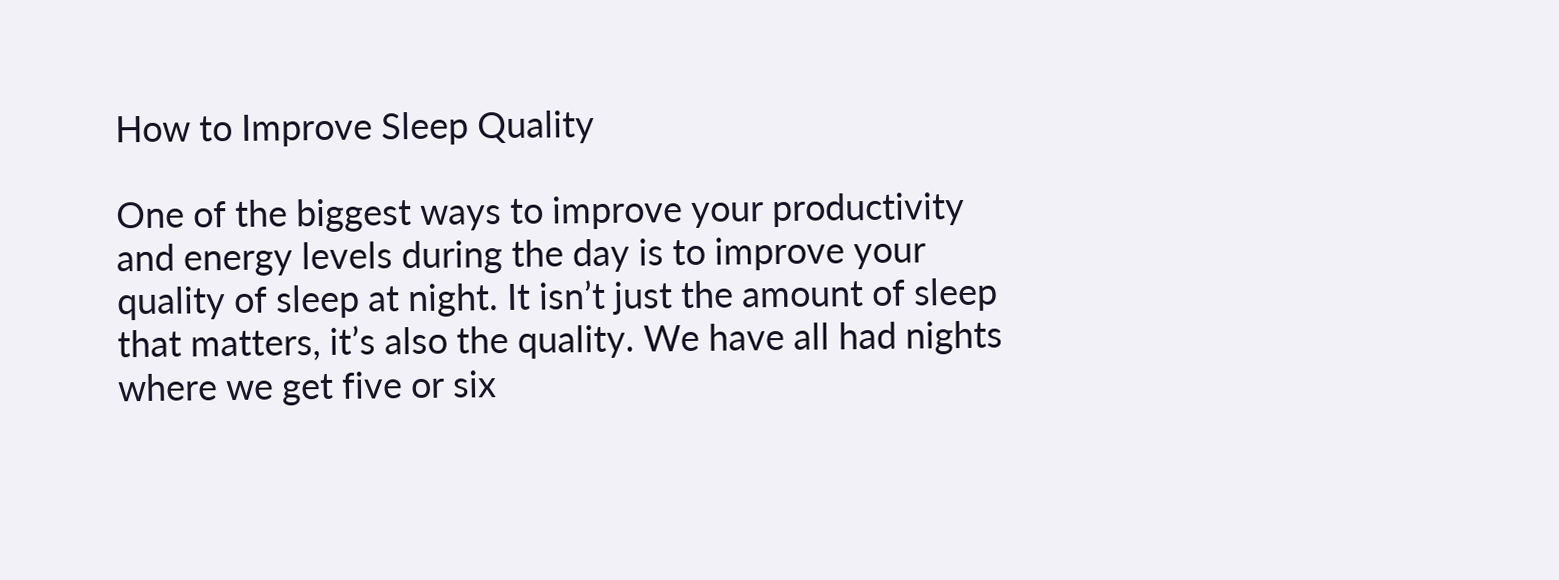How to Improve Sleep Quality

One of the biggest ways to improve your productivity and energy levels during the day is to improve your quality of sleep at night. It isn’t just the amount of sleep that matters, it’s also the quality. We have all had nights where we get five or six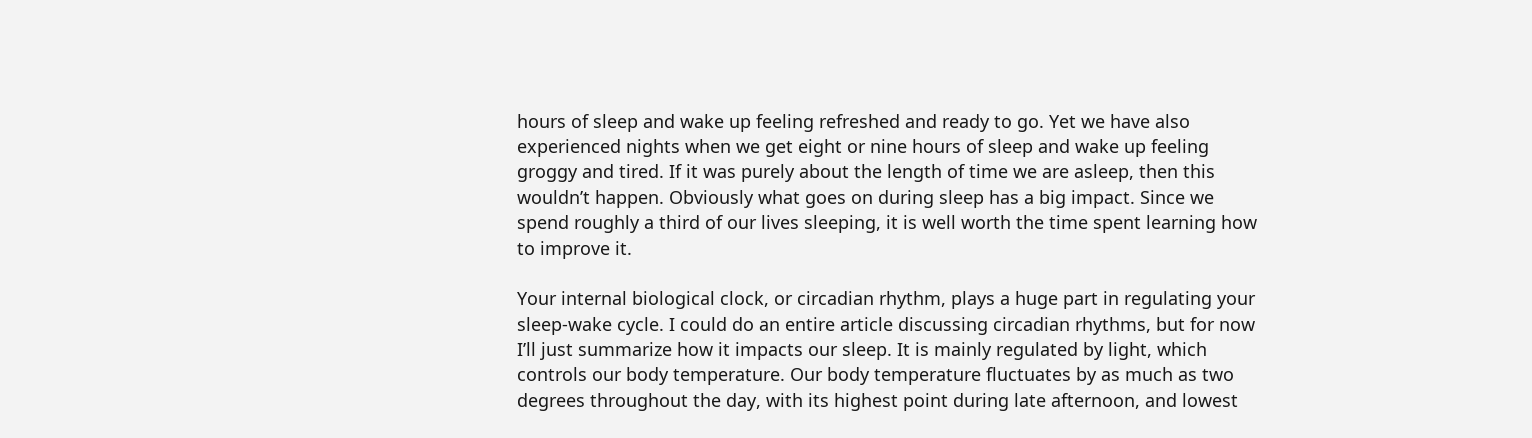hours of sleep and wake up feeling refreshed and ready to go. Yet we have also experienced nights when we get eight or nine hours of sleep and wake up feeling groggy and tired. If it was purely about the length of time we are asleep, then this wouldn’t happen. Obviously what goes on during sleep has a big impact. Since we spend roughly a third of our lives sleeping, it is well worth the time spent learning how to improve it.

Your internal biological clock, or circadian rhythm, plays a huge part in regulating your sleep-wake cycle. I could do an entire article discussing circadian rhythms, but for now I’ll just summarize how it impacts our sleep. It is mainly regulated by light, which controls our body temperature. Our body temperature fluctuates by as much as two degrees throughout the day, with its highest point during late afternoon, and lowest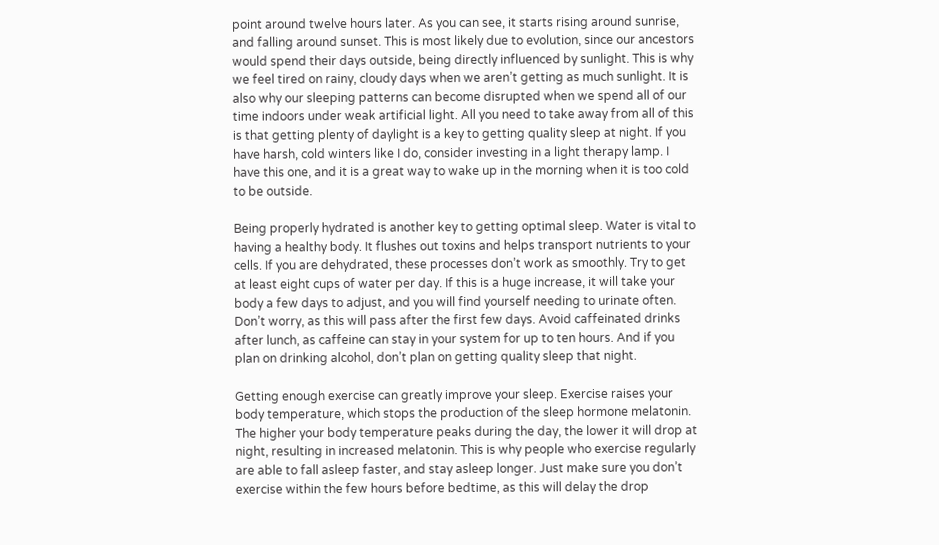point around twelve hours later. As you can see, it starts rising around sunrise, and falling around sunset. This is most likely due to evolution, since our ancestors would spend their days outside, being directly influenced by sunlight. This is why we feel tired on rainy, cloudy days when we aren’t getting as much sunlight. It is also why our sleeping patterns can become disrupted when we spend all of our time indoors under weak artificial light. All you need to take away from all of this is that getting plenty of daylight is a key to getting quality sleep at night. If you have harsh, cold winters like I do, consider investing in a light therapy lamp. I have this one, and it is a great way to wake up in the morning when it is too cold to be outside.

Being properly hydrated is another key to getting optimal sleep. Water is vital to having a healthy body. It flushes out toxins and helps transport nutrients to your cells. If you are dehydrated, these processes don’t work as smoothly. Try to get at least eight cups of water per day. If this is a huge increase, it will take your body a few days to adjust, and you will find yourself needing to urinate often. Don’t worry, as this will pass after the first few days. Avoid caffeinated drinks after lunch, as caffeine can stay in your system for up to ten hours. And if you plan on drinking alcohol, don’t plan on getting quality sleep that night.

Getting enough exercise can greatly improve your sleep. Exercise raises your body temperature, which stops the production of the sleep hormone melatonin. The higher your body temperature peaks during the day, the lower it will drop at night, resulting in increased melatonin. This is why people who exercise regularly are able to fall asleep faster, and stay asleep longer. Just make sure you don’t exercise within the few hours before bedtime, as this will delay the drop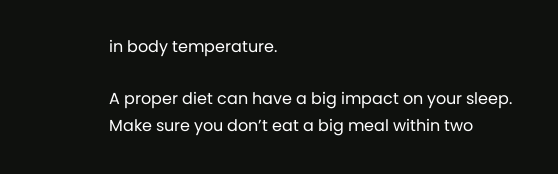in body temperature.

A proper diet can have a big impact on your sleep. Make sure you don’t eat a big meal within two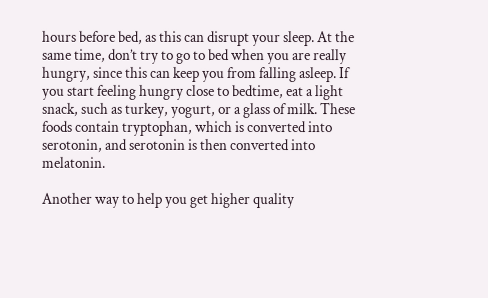hours before bed, as this can disrupt your sleep. At the same time, don’t try to go to bed when you are really hungry, since this can keep you from falling asleep. If you start feeling hungry close to bedtime, eat a light snack, such as turkey, yogurt, or a glass of milk. These foods contain tryptophan, which is converted into serotonin, and serotonin is then converted into melatonin.

Another way to help you get higher quality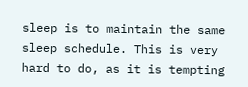sleep is to maintain the same sleep schedule. This is very hard to do, as it is tempting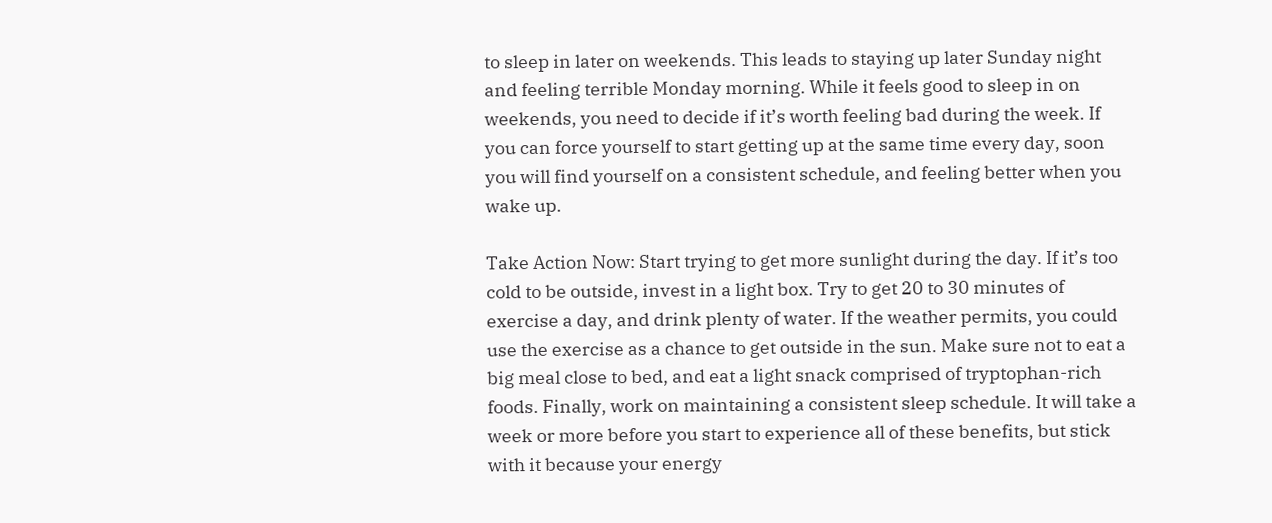to sleep in later on weekends. This leads to staying up later Sunday night and feeling terrible Monday morning. While it feels good to sleep in on weekends, you need to decide if it’s worth feeling bad during the week. If you can force yourself to start getting up at the same time every day, soon you will find yourself on a consistent schedule, and feeling better when you wake up.

Take Action Now: Start trying to get more sunlight during the day. If it’s too cold to be outside, invest in a light box. Try to get 20 to 30 minutes of exercise a day, and drink plenty of water. If the weather permits, you could use the exercise as a chance to get outside in the sun. Make sure not to eat a big meal close to bed, and eat a light snack comprised of tryptophan-rich foods. Finally, work on maintaining a consistent sleep schedule. It will take a week or more before you start to experience all of these benefits, but stick with it because your energy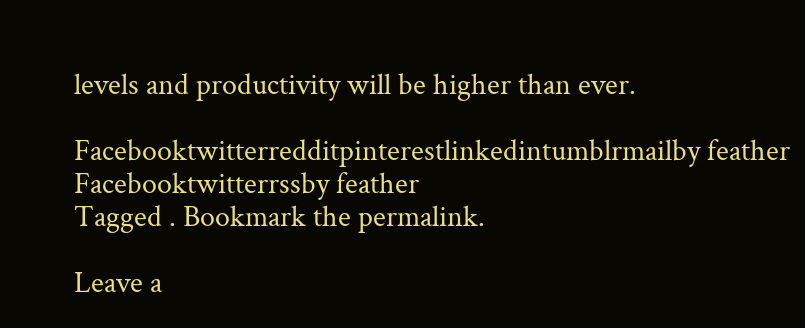levels and productivity will be higher than ever.

Facebooktwitterredditpinterestlinkedintumblrmailby feather
Facebooktwitterrssby feather
Tagged . Bookmark the permalink.

Leave a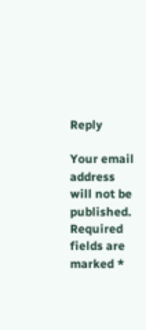Reply

Your email address will not be published. Required fields are marked *